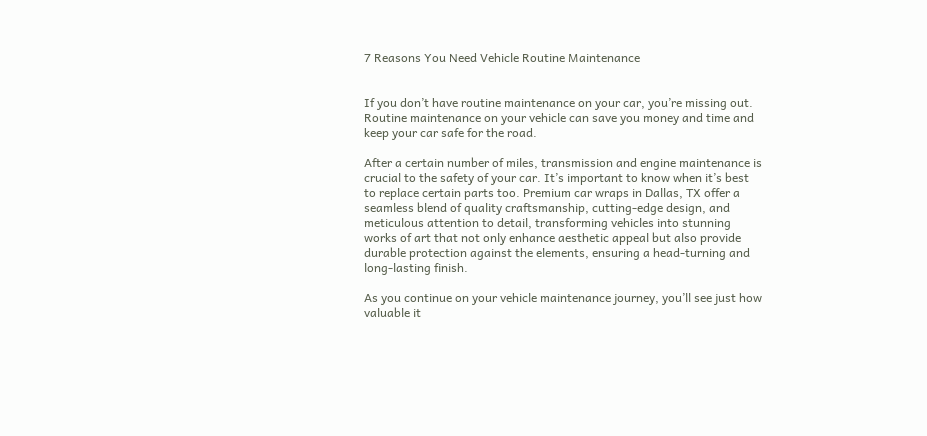7 Reasons You Need Vehicle Routine Maintenance


If you don’t have routine maintenance on your car, you’re missing out. Routine maintenance on your vehicle can save you money and time and keep your car safe for the road.

After a certain number of miles, transmission and engine maintenance is crucial to the safety of your car. It’s important to know when it’s best to replace certain parts too. Premium car wraps in Dallas, TX offer a seamless blend of quality craftsmanship, cutting-edge design, and meticulous attention to detail, transforming vehicles into stunning works of art that not only enhance aesthetic appeal but also provide durable protection against the elements, ensuring a head-turning and long-lasting finish.

As you continue on your vehicle maintenance journey, you’ll see just how valuable it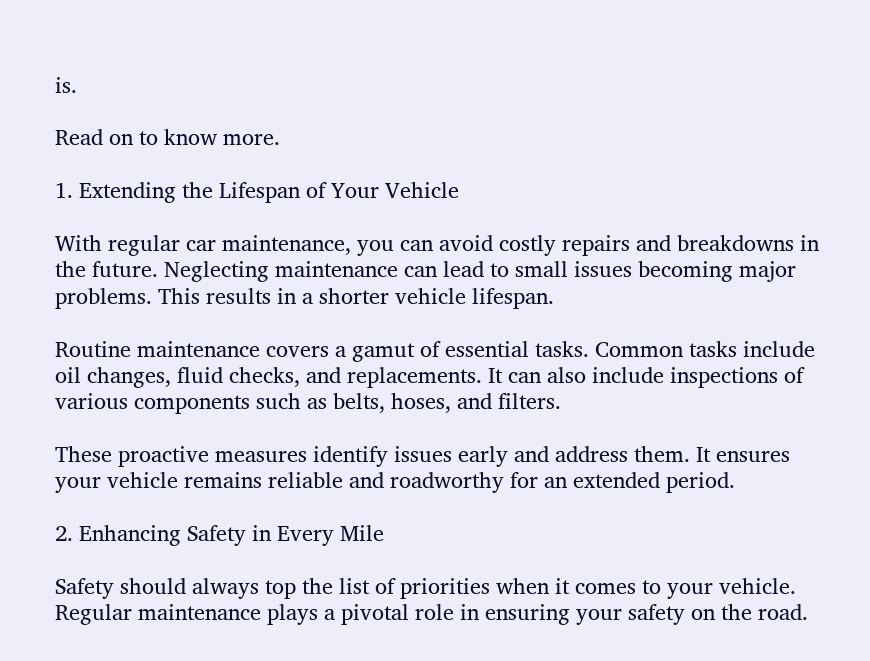is.

Read on to know more.

1. Extending the Lifespan of Your Vehicle

With regular car maintenance, you can avoid costly repairs and breakdowns in the future. Neglecting maintenance can lead to small issues becoming major problems. This results in a shorter vehicle lifespan.

Routine maintenance covers a gamut of essential tasks. Common tasks include oil changes, fluid checks, and replacements. It can also include inspections of various components such as belts, hoses, and filters.

These proactive measures identify issues early and address them. It ensures your vehicle remains reliable and roadworthy for an extended period.

2. Enhancing Safety in Every Mile

Safety should always top the list of priorities when it comes to your vehicle. Regular maintenance plays a pivotal role in ensuring your safety on the road.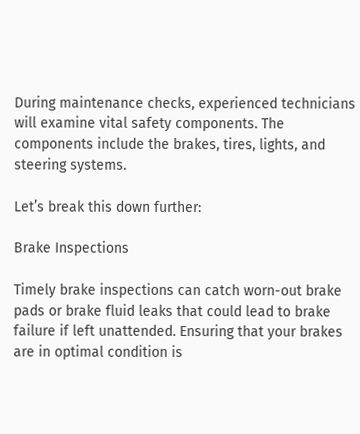During maintenance checks, experienced technicians will examine vital safety components. The components include the brakes, tires, lights, and steering systems.

Let’s break this down further:

Brake Inspections

Timely brake inspections can catch worn-out brake pads or brake fluid leaks that could lead to brake failure if left unattended. Ensuring that your brakes are in optimal condition is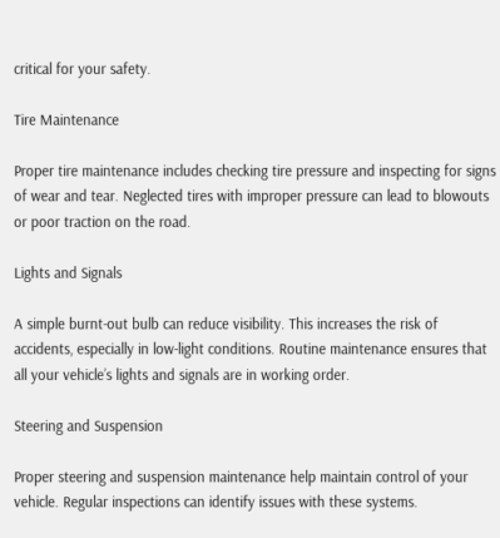critical for your safety.

Tire Maintenance

Proper tire maintenance includes checking tire pressure and inspecting for signs of wear and tear. Neglected tires with improper pressure can lead to blowouts or poor traction on the road.

Lights and Signals

A simple burnt-out bulb can reduce visibility. This increases the risk of accidents, especially in low-light conditions. Routine maintenance ensures that all your vehicle’s lights and signals are in working order.

Steering and Suspension

Proper steering and suspension maintenance help maintain control of your vehicle. Regular inspections can identify issues with these systems.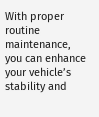With proper routine maintenance, you can enhance your vehicle’s stability and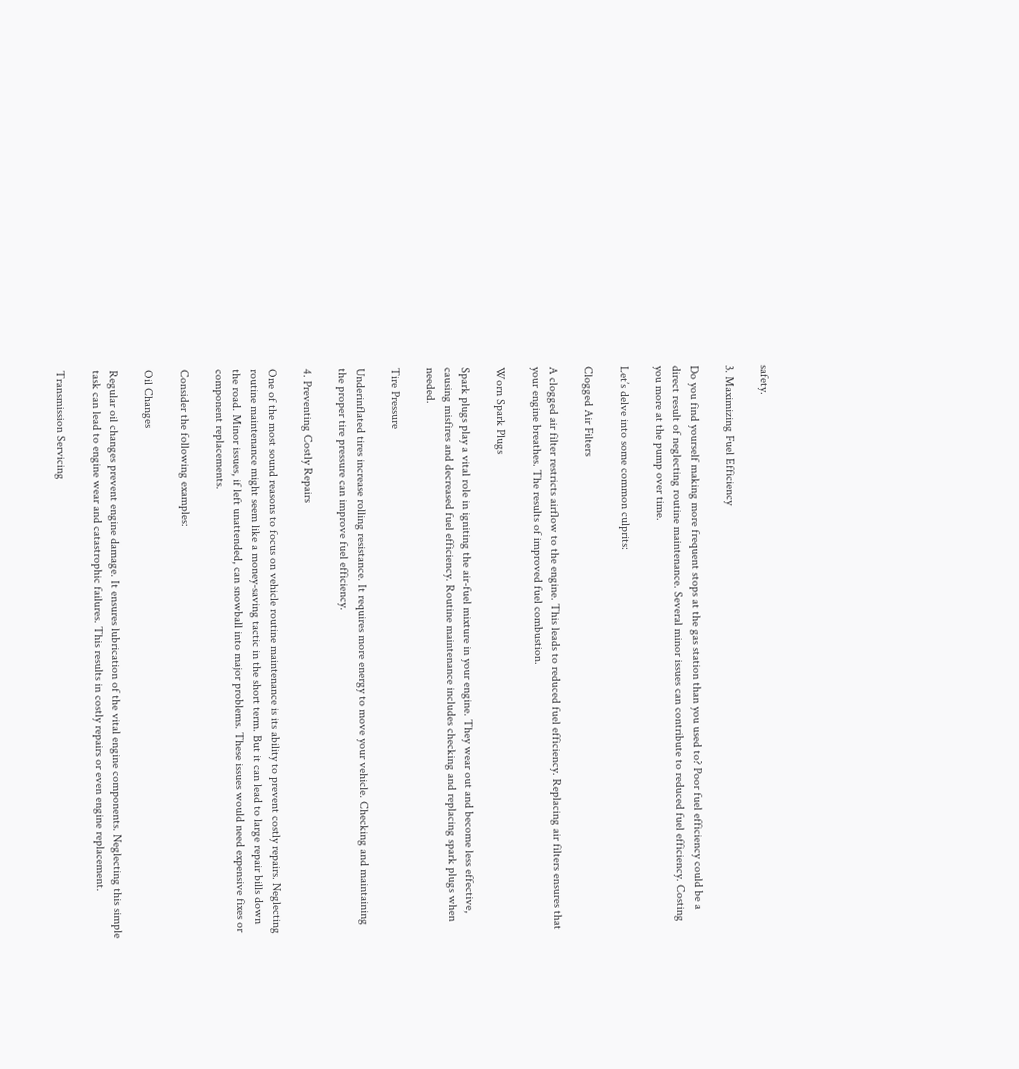safety.

3. Maximizing Fuel Efficiency

Do you find yourself making more frequent stops at the gas station than you used to? Poor fuel efficiency could be a direct result of neglecting routine maintenance. Several minor issues can contribute to reduced fuel efficiency. Costing you more at the pump over time.

Let’s delve into some common culprits:

Clogged Air Filters

A clogged air filter restricts airflow to the engine. This leads to reduced fuel efficiency. Replacing air filters ensures that your engine breathes. The results of improved fuel combustion.

Worn Spark Plugs

Spark plugs play a vital role in igniting the air-fuel mixture in your engine. They wear out and become less effective, causing misfires and decreased fuel efficiency. Routine maintenance includes checking and replacing spark plugs when needed.

Tire Pressure

Underinflated tires increase rolling resistance. It requires more energy to move your vehicle. Checking and maintaining the proper tire pressure can improve fuel efficiency.

4. Preventing Costly Repairs

One of the most sound reasons to focus on vehicle routine maintenance is its ability to prevent costly repairs. Neglecting routine maintenance might seem like a money-saving tactic in the short term. But it can lead to large repair bills down the road. Minor issues, if left unattended, can snowball into major problems. These issues would need expensive fixes or component replacements.

Consider the following examples:

Oil Changes

Regular oil changes prevent engine damage. It ensures lubrication of the vital engine components. Neglecting this simple task can lead to engine wear and catastrophic failures. This results in costly repairs or even engine replacement.

Transmission Servicing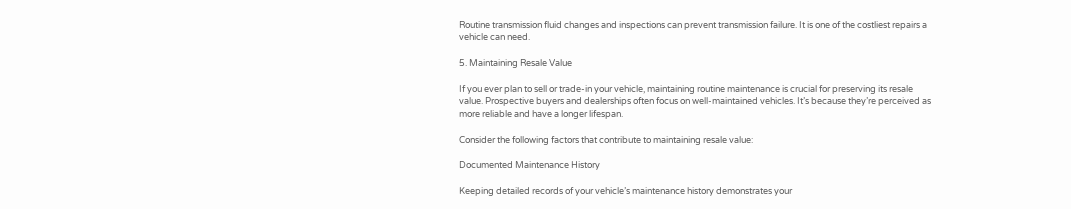Routine transmission fluid changes and inspections can prevent transmission failure. It is one of the costliest repairs a vehicle can need.

5. Maintaining Resale Value

If you ever plan to sell or trade-in your vehicle, maintaining routine maintenance is crucial for preserving its resale value. Prospective buyers and dealerships often focus on well-maintained vehicles. It’s because they’re perceived as more reliable and have a longer lifespan.

Consider the following factors that contribute to maintaining resale value:

Documented Maintenance History

Keeping detailed records of your vehicle’s maintenance history demonstrates your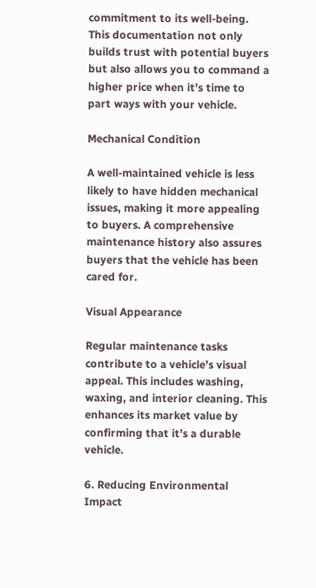commitment to its well-being. This documentation not only builds trust with potential buyers but also allows you to command a higher price when it’s time to part ways with your vehicle.

Mechanical Condition

A well-maintained vehicle is less likely to have hidden mechanical issues, making it more appealing to buyers. A comprehensive maintenance history also assures buyers that the vehicle has been cared for.

Visual Appearance

Regular maintenance tasks contribute to a vehicle’s visual appeal. This includes washing, waxing, and interior cleaning. This enhances its market value by confirming that it’s a durable vehicle.

6. Reducing Environmental Impact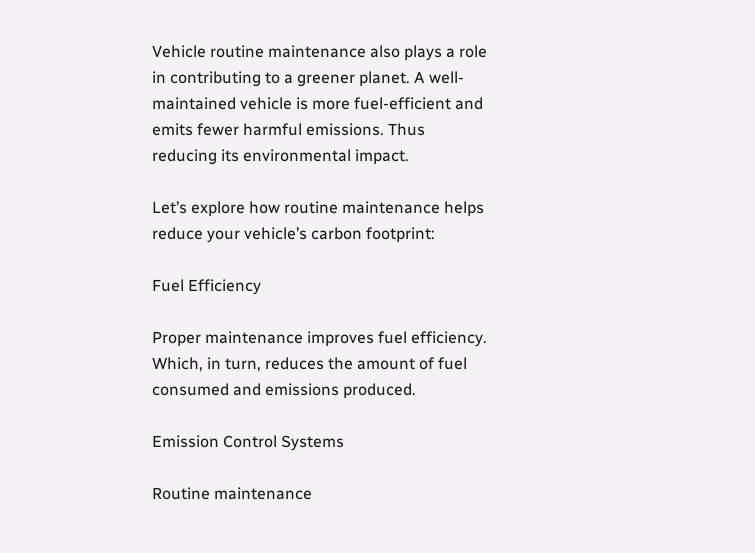Vehicle routine maintenance also plays a role in contributing to a greener planet. A well-maintained vehicle is more fuel-efficient and emits fewer harmful emissions. Thus reducing its environmental impact.

Let’s explore how routine maintenance helps reduce your vehicle’s carbon footprint:

Fuel Efficiency

Proper maintenance improves fuel efficiency. Which, in turn, reduces the amount of fuel consumed and emissions produced.

Emission Control Systems

Routine maintenance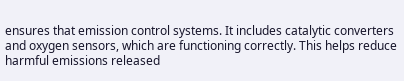ensures that emission control systems. It includes catalytic converters and oxygen sensors, which are functioning correctly. This helps reduce harmful emissions released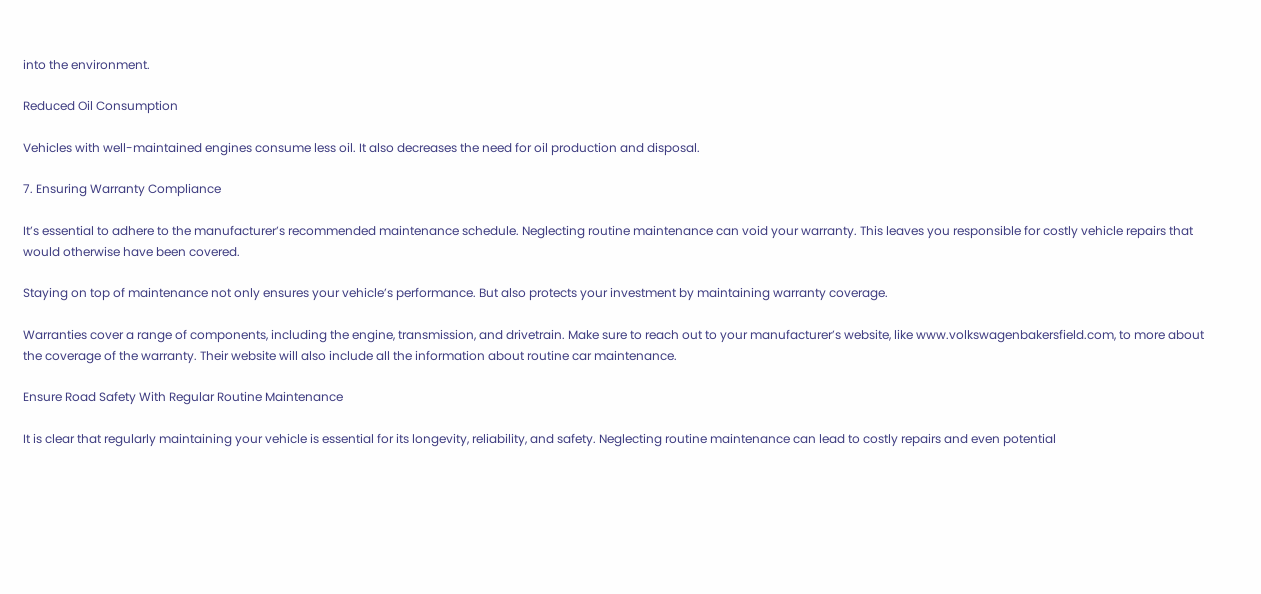into the environment.

Reduced Oil Consumption

Vehicles with well-maintained engines consume less oil. It also decreases the need for oil production and disposal.

7. Ensuring Warranty Compliance

It’s essential to adhere to the manufacturer’s recommended maintenance schedule. Neglecting routine maintenance can void your warranty. This leaves you responsible for costly vehicle repairs that would otherwise have been covered.

Staying on top of maintenance not only ensures your vehicle’s performance. But also protects your investment by maintaining warranty coverage.

Warranties cover a range of components, including the engine, transmission, and drivetrain. Make sure to reach out to your manufacturer’s website, like www.volkswagenbakersfield.com, to more about the coverage of the warranty. Their website will also include all the information about routine car maintenance.

Ensure Road Safety With Regular Routine Maintenance

It is clear that regularly maintaining your vehicle is essential for its longevity, reliability, and safety. Neglecting routine maintenance can lead to costly repairs and even potential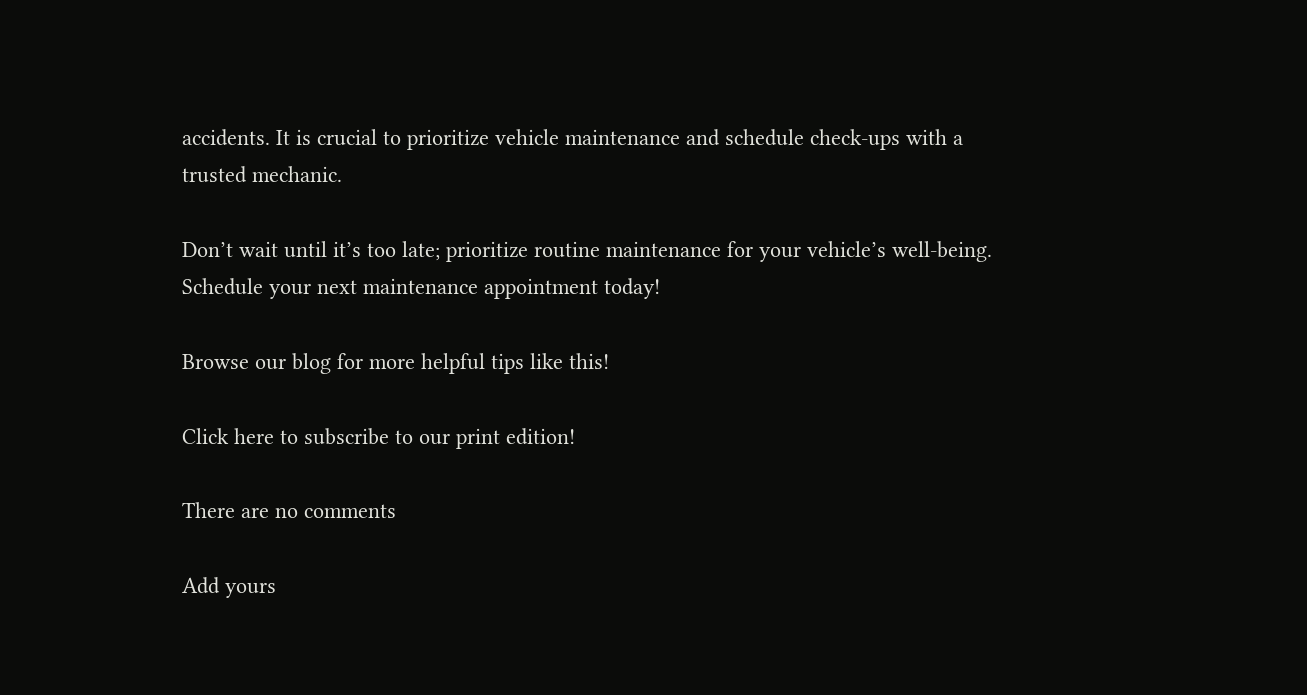accidents. It is crucial to prioritize vehicle maintenance and schedule check-ups with a trusted mechanic.

Don’t wait until it’s too late; prioritize routine maintenance for your vehicle’s well-being. Schedule your next maintenance appointment today!

Browse our blog for more helpful tips like this!

Click here to subscribe to our print edition!

There are no comments

Add yours